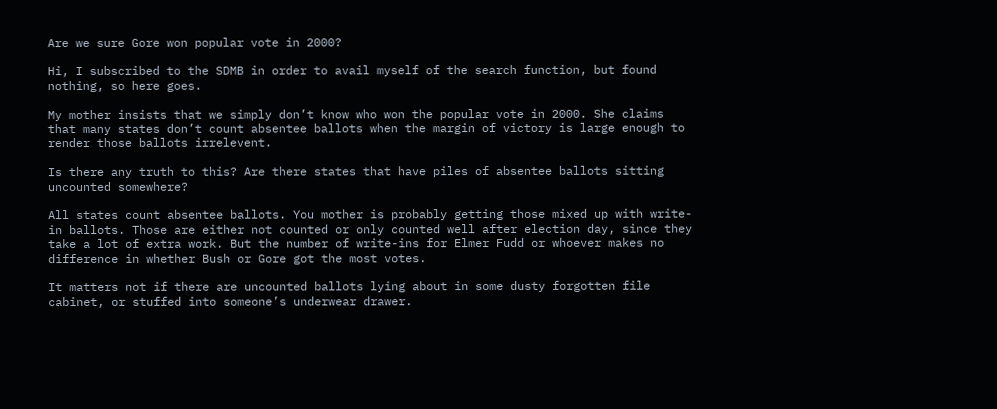Are we sure Gore won popular vote in 2000?

Hi, I subscribed to the SDMB in order to avail myself of the search function, but found nothing, so here goes.

My mother insists that we simply don’t know who won the popular vote in 2000. She claims that many states don’t count absentee ballots when the margin of victory is large enough to render those ballots irrelevent.

Is there any truth to this? Are there states that have piles of absentee ballots sitting uncounted somewhere?

All states count absentee ballots. You mother is probably getting those mixed up with write-in ballots. Those are either not counted or only counted well after election day, since they take a lot of extra work. But the number of write-ins for Elmer Fudd or whoever makes no difference in whether Bush or Gore got the most votes.

It matters not if there are uncounted ballots lying about in some dusty forgotten file cabinet, or stuffed into someone’s underwear drawer.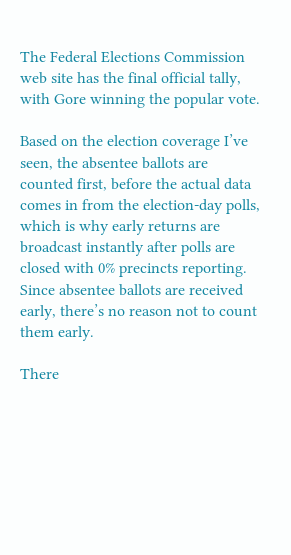The Federal Elections Commission web site has the final official tally, with Gore winning the popular vote.

Based on the election coverage I’ve seen, the absentee ballots are counted first, before the actual data comes in from the election-day polls, which is why early returns are broadcast instantly after polls are closed with 0% precincts reporting. Since absentee ballots are received early, there’s no reason not to count them early.

There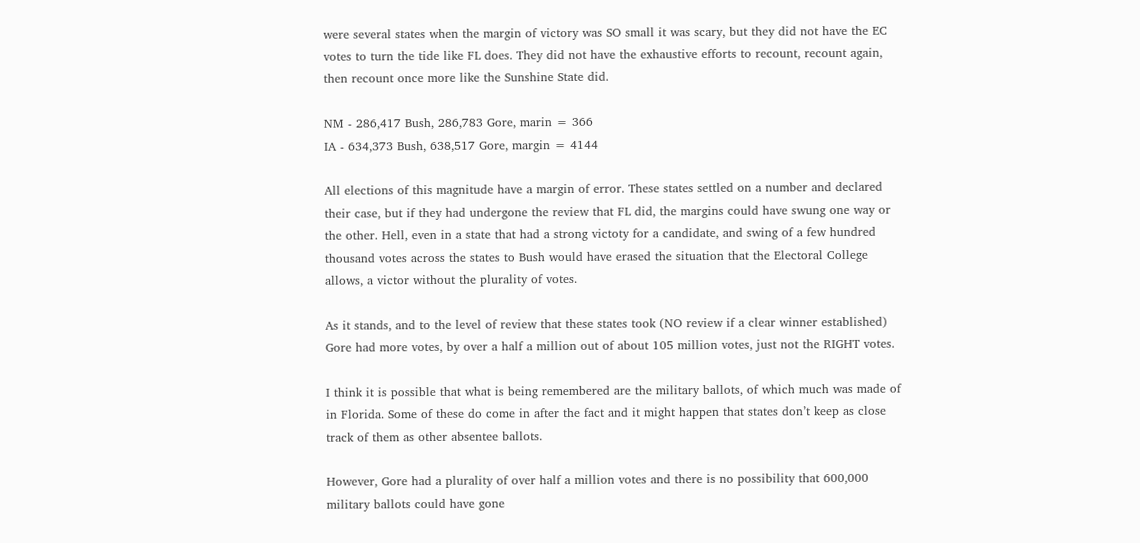were several states when the margin of victory was SO small it was scary, but they did not have the EC votes to turn the tide like FL does. They did not have the exhaustive efforts to recount, recount again, then recount once more like the Sunshine State did.

NM - 286,417 Bush, 286,783 Gore, marin = 366
IA - 634,373 Bush, 638,517 Gore, margin = 4144

All elections of this magnitude have a margin of error. These states settled on a number and declared their case, but if they had undergone the review that FL did, the margins could have swung one way or the other. Hell, even in a state that had a strong victoty for a candidate, and swing of a few hundred thousand votes across the states to Bush would have erased the situation that the Electoral College allows, a victor without the plurality of votes.

As it stands, and to the level of review that these states took (NO review if a clear winner established) Gore had more votes, by over a half a million out of about 105 million votes, just not the RIGHT votes.

I think it is possible that what is being remembered are the military ballots, of which much was made of in Florida. Some of these do come in after the fact and it might happen that states don’t keep as close track of them as other absentee ballots.

However, Gore had a plurality of over half a million votes and there is no possibility that 600,000 military ballots could have gone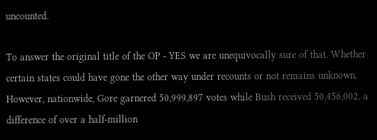uncounted.

To answer the original title of the OP - YES we are unequivocally sure of that. Whether certain states could have gone the other way under recounts or not remains unknown. However, nationwide, Gore garnered 50,999,897 votes while Bush received 50,456,002, a difference of over a half-million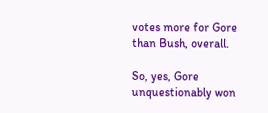votes more for Gore than Bush, overall.

So, yes, Gore unquestionably won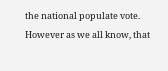the national populate vote. However as we all know, that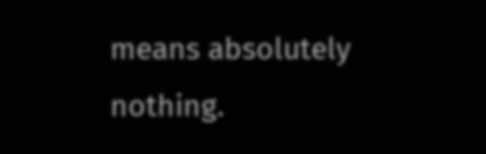means absolutely nothing.